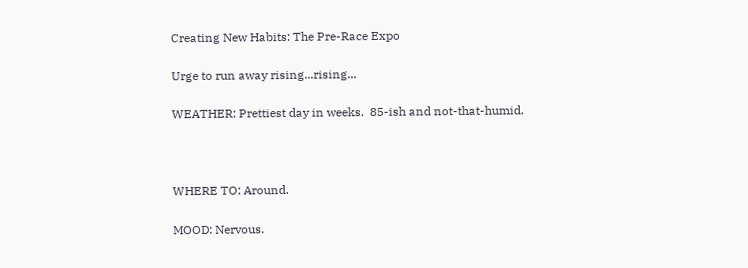Creating New Habits: The Pre-Race Expo

Urge to run away rising...rising...

WEATHER: Prettiest day in weeks.  85-ish and not-that-humid.



WHERE TO: Around.

MOOD: Nervous.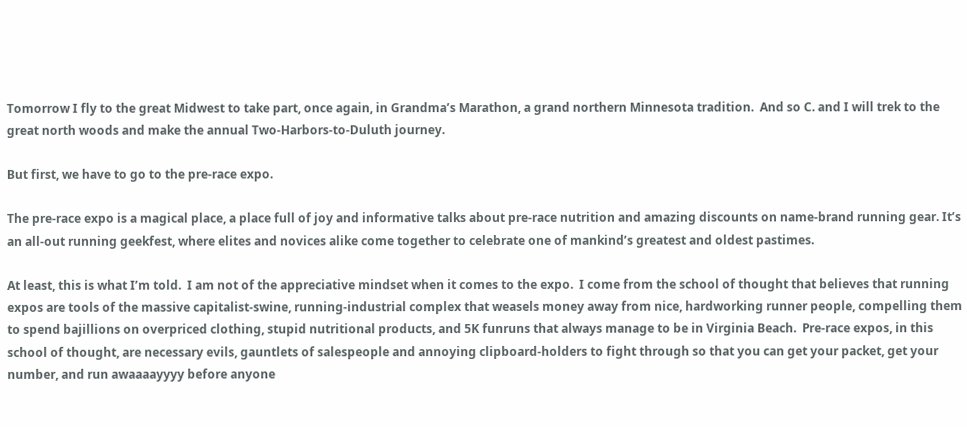Tomorrow I fly to the great Midwest to take part, once again, in Grandma’s Marathon, a grand northern Minnesota tradition.  And so C. and I will trek to the great north woods and make the annual Two-Harbors-to-Duluth journey.

But first, we have to go to the pre-race expo.

The pre-race expo is a magical place, a place full of joy and informative talks about pre-race nutrition and amazing discounts on name-brand running gear. It’s an all-out running geekfest, where elites and novices alike come together to celebrate one of mankind’s greatest and oldest pastimes.

At least, this is what I’m told.  I am not of the appreciative mindset when it comes to the expo.  I come from the school of thought that believes that running expos are tools of the massive capitalist-swine, running-industrial complex that weasels money away from nice, hardworking runner people, compelling them to spend bajillions on overpriced clothing, stupid nutritional products, and 5K funruns that always manage to be in Virginia Beach.  Pre-race expos, in this school of thought, are necessary evils, gauntlets of salespeople and annoying clipboard-holders to fight through so that you can get your packet, get your number, and run awaaaayyyy before anyone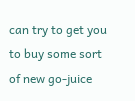can try to get you to buy some sort of new go-juice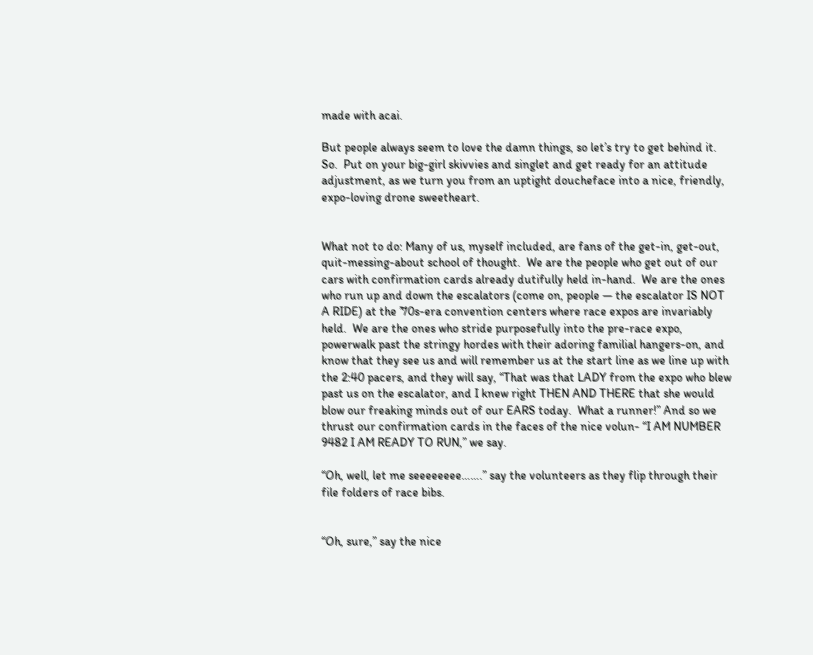made with acai.

But people always seem to love the damn things, so let’s try to get behind it.  So.  Put on your big-girl skivvies and singlet and get ready for an attitude adjustment, as we turn you from an uptight doucheface into a nice, friendly, expo-loving drone sweetheart.


What not to do: Many of us, myself included, are fans of the get-in, get-out, quit-messing-about school of thought.  We are the people who get out of our cars with confirmation cards already dutifully held in-hand.  We are the ones who run up and down the escalators (come on, people — the escalator IS NOT A RIDE) at the ’70s-era convention centers where race expos are invariably held.  We are the ones who stride purposefully into the pre-race expo, powerwalk past the stringy hordes with their adoring familial hangers-on, and know that they see us and will remember us at the start line as we line up with the 2:40 pacers, and they will say, “That was that LADY from the expo who blew past us on the escalator, and I knew right THEN AND THERE that she would blow our freaking minds out of our EARS today.  What a runner!” And so we thrust our confirmation cards in the faces of the nice volun- “I AM NUMBER 9482 I AM READY TO RUN,” we say.

“Oh, well, let me seeeeeeee…….” say the volunteers as they flip through their file folders of race bibs.


“Oh, sure,” say the nice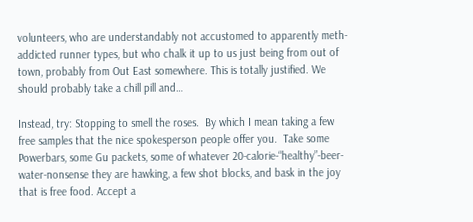volunteers, who are understandably not accustomed to apparently meth-addicted runner types, but who chalk it up to us just being from out of town, probably from Out East somewhere. This is totally justified. We should probably take a chill pill and…

Instead, try: Stopping to smell the roses.  By which I mean taking a few free samples that the nice spokesperson people offer you.  Take some Powerbars, some Gu packets, some of whatever 20-calorie-“healthy”-beer-water-nonsense they are hawking, a few shot blocks, and bask in the joy that is free food. Accept a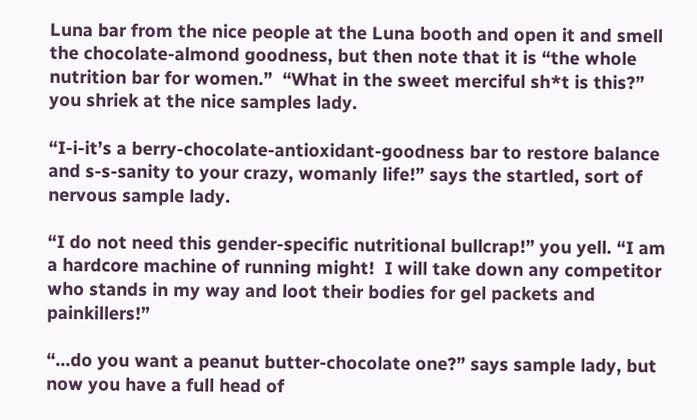Luna bar from the nice people at the Luna booth and open it and smell the chocolate-almond goodness, but then note that it is “the whole nutrition bar for women.”  “What in the sweet merciful sh*t is this?” you shriek at the nice samples lady.

“I-i-it’s a berry-chocolate-antioxidant-goodness bar to restore balance and s-s-sanity to your crazy, womanly life!” says the startled, sort of nervous sample lady.

“I do not need this gender-specific nutritional bullcrap!” you yell. “I am a hardcore machine of running might!  I will take down any competitor who stands in my way and loot their bodies for gel packets and painkillers!”

“…do you want a peanut butter-chocolate one?” says sample lady, but now you have a full head of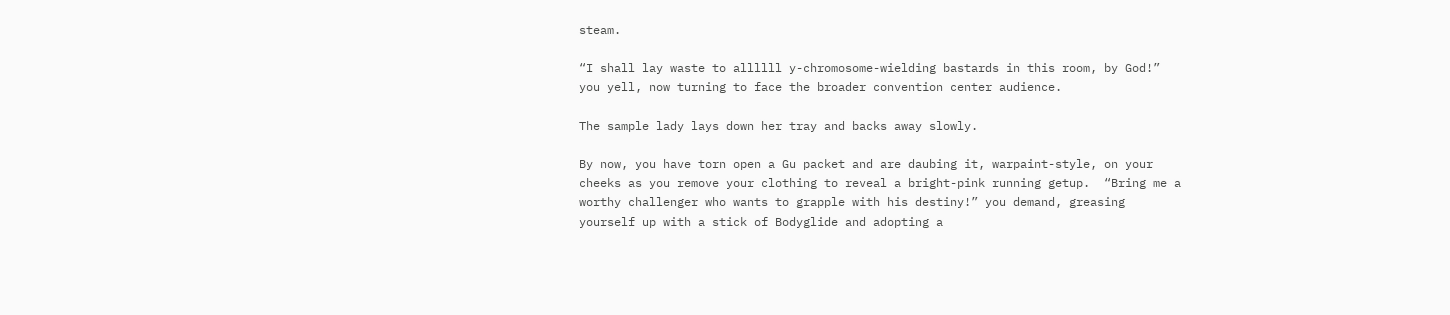steam.

“I shall lay waste to allllll y-chromosome-wielding bastards in this room, by God!” you yell, now turning to face the broader convention center audience.

The sample lady lays down her tray and backs away slowly.

By now, you have torn open a Gu packet and are daubing it, warpaint-style, on your cheeks as you remove your clothing to reveal a bright-pink running getup.  “Bring me a worthy challenger who wants to grapple with his destiny!” you demand, greasing yourself up with a stick of Bodyglide and adopting a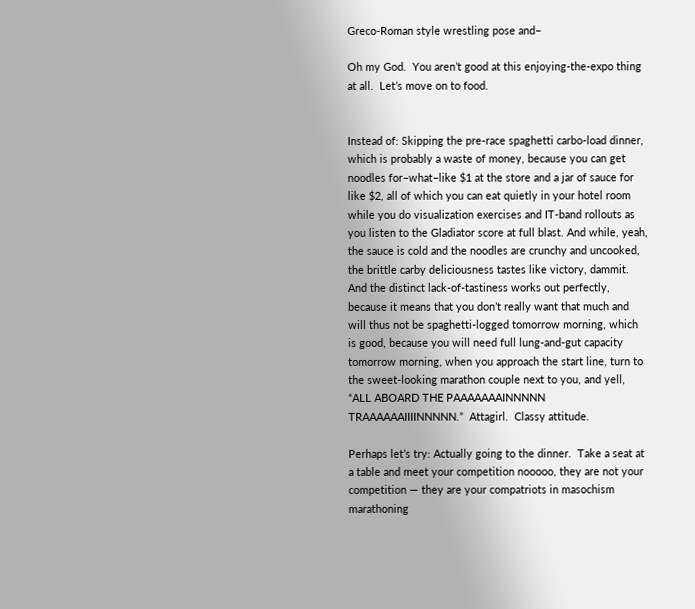Greco-Roman style wrestling pose and–

Oh my God.  You aren’t good at this enjoying-the-expo thing at all.  Let’s move on to food.


Instead of: Skipping the pre-race spaghetti carbo-load dinner, which is probably a waste of money, because you can get noodles for–what–like $1 at the store and a jar of sauce for like $2, all of which you can eat quietly in your hotel room while you do visualization exercises and IT-band rollouts as you listen to the Gladiator score at full blast. And while, yeah, the sauce is cold and the noodles are crunchy and uncooked, the brittle carby deliciousness tastes like victory, dammit. And the distinct lack-of-tastiness works out perfectly, because it means that you don’t really want that much and will thus not be spaghetti-logged tomorrow morning, which is good, because you will need full lung-and-gut capacity tomorrow morning, when you approach the start line, turn to the sweet-looking marathon couple next to you, and yell, “ALL ABOARD THE PAAAAAAAINNNNN TRAAAAAAIIIINNNNN.”  Attagirl.  Classy attitude.

Perhaps let’s try: Actually going to the dinner.  Take a seat at a table and meet your competition nooooo, they are not your competition — they are your compatriots in masochism marathoning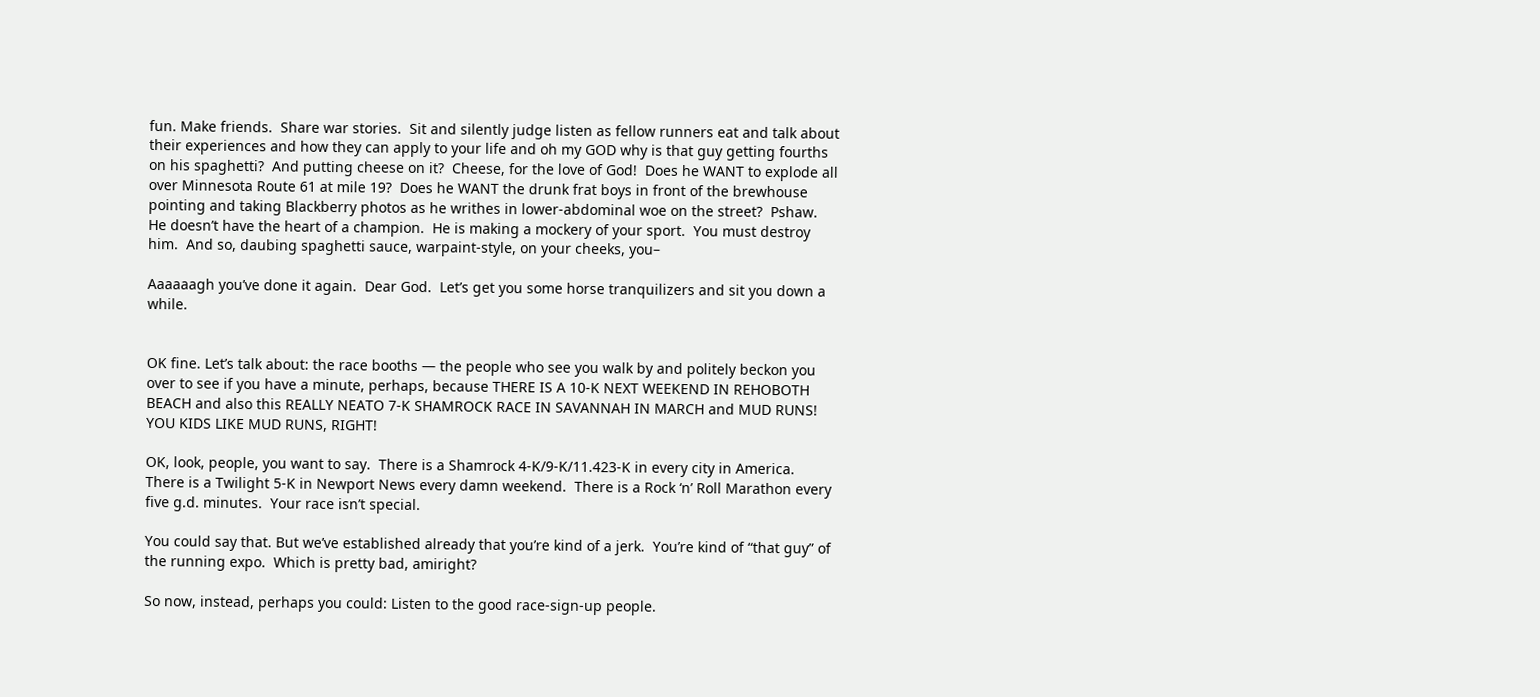fun. Make friends.  Share war stories.  Sit and silently judge listen as fellow runners eat and talk about their experiences and how they can apply to your life and oh my GOD why is that guy getting fourths on his spaghetti?  And putting cheese on it?  Cheese, for the love of God!  Does he WANT to explode all over Minnesota Route 61 at mile 19?  Does he WANT the drunk frat boys in front of the brewhouse pointing and taking Blackberry photos as he writhes in lower-abdominal woe on the street?  Pshaw.  He doesn’t have the heart of a champion.  He is making a mockery of your sport.  You must destroy him.  And so, daubing spaghetti sauce, warpaint-style, on your cheeks, you–

Aaaaaagh you’ve done it again.  Dear God.  Let’s get you some horse tranquilizers and sit you down a while.


OK fine. Let’s talk about: the race booths — the people who see you walk by and politely beckon you over to see if you have a minute, perhaps, because THERE IS A 10-K NEXT WEEKEND IN REHOBOTH BEACH and also this REALLY NEATO 7-K SHAMROCK RACE IN SAVANNAH IN MARCH and MUD RUNS!  YOU KIDS LIKE MUD RUNS, RIGHT!

OK, look, people, you want to say.  There is a Shamrock 4-K/9-K/11.423-K in every city in America.  There is a Twilight 5-K in Newport News every damn weekend.  There is a Rock ‘n’ Roll Marathon every five g.d. minutes.  Your race isn’t special.

You could say that. But we’ve established already that you’re kind of a jerk.  You’re kind of “that guy” of the running expo.  Which is pretty bad, amiright?

So now, instead, perhaps you could: Listen to the good race-sign-up people.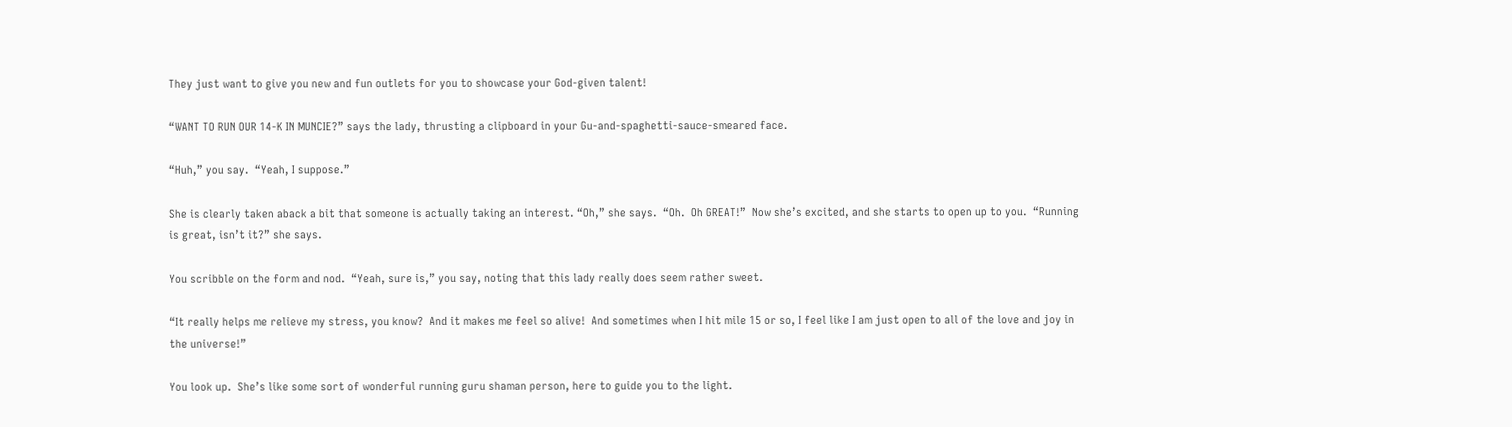They just want to give you new and fun outlets for you to showcase your God-given talent!

“WANT TO RUN OUR 14-K IN MUNCIE?” says the lady, thrusting a clipboard in your Gu-and-spaghetti-sauce-smeared face.

“Huh,” you say.  “Yeah, I suppose.”

She is clearly taken aback a bit that someone is actually taking an interest. “Oh,” she says.  “Oh.  Oh GREAT!”  Now she’s excited, and she starts to open up to you.  “Running is great, isn’t it?” she says.

You scribble on the form and nod.  “Yeah, sure is,” you say, noting that this lady really does seem rather sweet.

“It really helps me relieve my stress, you know?  And it makes me feel so alive!  And sometimes when I hit mile 15 or so, I feel like I am just open to all of the love and joy in the universe!”

You look up.  She’s like some sort of wonderful running guru shaman person, here to guide you to the light.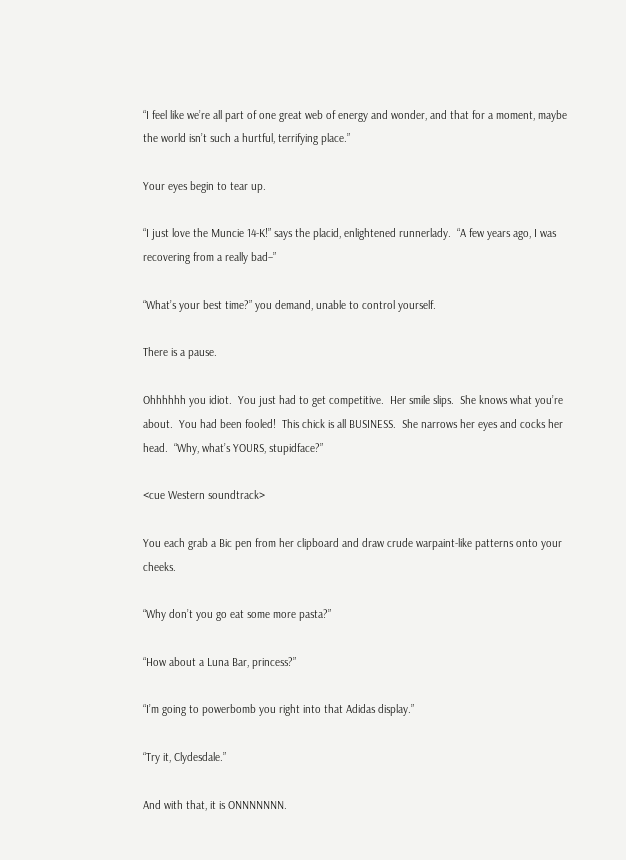“I feel like we’re all part of one great web of energy and wonder, and that for a moment, maybe the world isn’t such a hurtful, terrifying place.”

Your eyes begin to tear up.

“I just love the Muncie 14-K!” says the placid, enlightened runnerlady.  “A few years ago, I was recovering from a really bad–”

“What’s your best time?” you demand, unable to control yourself.

There is a pause.

Ohhhhhh you idiot.  You just had to get competitive.  Her smile slips.  She knows what you’re about.  You had been fooled!  This chick is all BUSINESS.  She narrows her eyes and cocks her head.  “Why, what’s YOURS, stupidface?”

<cue Western soundtrack>

You each grab a Bic pen from her clipboard and draw crude warpaint-like patterns onto your cheeks.

“Why don’t you go eat some more pasta?”

“How about a Luna Bar, princess?”

“I’m going to powerbomb you right into that Adidas display.”

“Try it, Clydesdale.”

And with that, it is ONNNNNNN.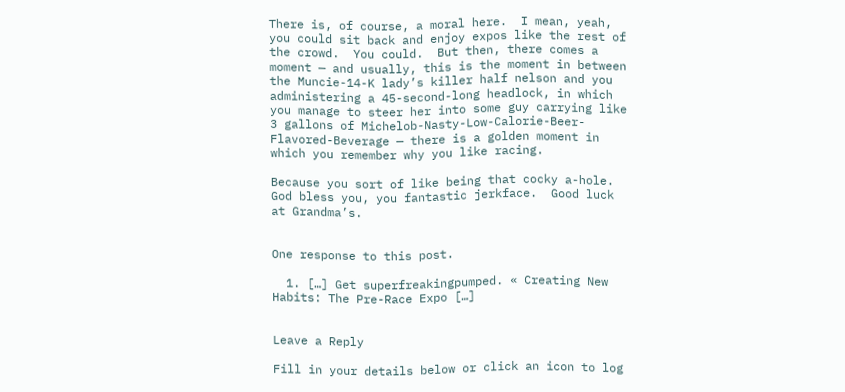There is, of course, a moral here.  I mean, yeah, you could sit back and enjoy expos like the rest of the crowd.  You could.  But then, there comes a moment — and usually, this is the moment in between the Muncie-14-K lady’s killer half nelson and you administering a 45-second-long headlock, in which you manage to steer her into some guy carrying like 3 gallons of Michelob-Nasty-Low-Calorie-Beer-Flavored-Beverage — there is a golden moment in which you remember why you like racing.

Because you sort of like being that cocky a-hole.  God bless you, you fantastic jerkface.  Good luck at Grandma’s.


One response to this post.

  1. […] Get superfreakingpumped. « Creating New Habits: The Pre-Race Expo […]


Leave a Reply

Fill in your details below or click an icon to log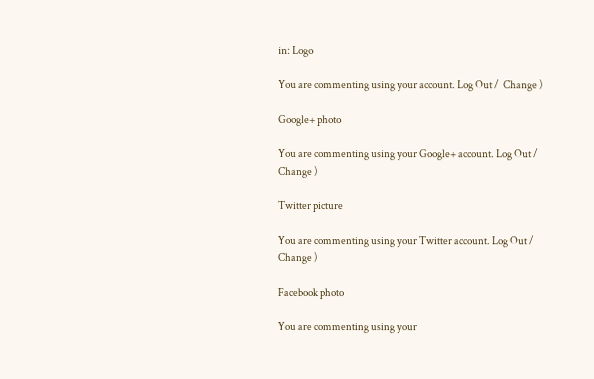in: Logo

You are commenting using your account. Log Out /  Change )

Google+ photo

You are commenting using your Google+ account. Log Out /  Change )

Twitter picture

You are commenting using your Twitter account. Log Out /  Change )

Facebook photo

You are commenting using your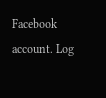Facebook account. Log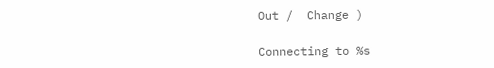Out /  Change )

Connecting to %s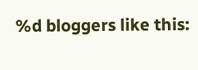%d bloggers like this: